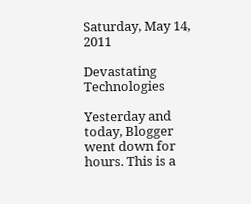Saturday, May 14, 2011

Devastating Technologies

Yesterday and today, Blogger went down for hours. This is a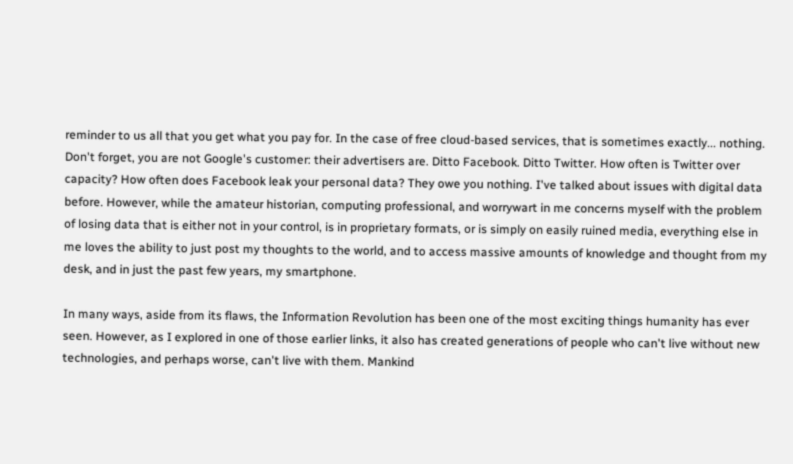reminder to us all that you get what you pay for. In the case of free cloud-based services, that is sometimes exactly... nothing. Don't forget, you are not Google's customer: their advertisers are. Ditto Facebook. Ditto Twitter. How often is Twitter over capacity? How often does Facebook leak your personal data? They owe you nothing. I've talked about issues with digital data before. However, while the amateur historian, computing professional, and worrywart in me concerns myself with the problem of losing data that is either not in your control, is in proprietary formats, or is simply on easily ruined media, everything else in me loves the ability to just post my thoughts to the world, and to access massive amounts of knowledge and thought from my desk, and in just the past few years, my smartphone.

In many ways, aside from its flaws, the Information Revolution has been one of the most exciting things humanity has ever seen. However, as I explored in one of those earlier links, it also has created generations of people who can't live without new technologies, and perhaps worse, can't live with them. Mankind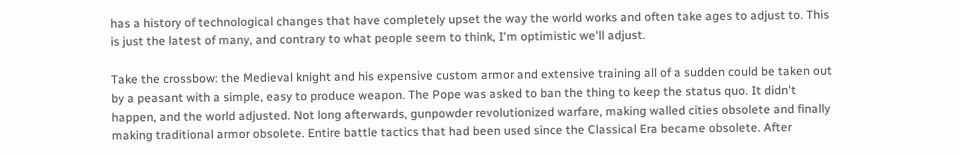has a history of technological changes that have completely upset the way the world works and often take ages to adjust to. This is just the latest of many, and contrary to what people seem to think, I'm optimistic we'll adjust.

Take the crossbow: the Medieval knight and his expensive custom armor and extensive training all of a sudden could be taken out by a peasant with a simple, easy to produce weapon. The Pope was asked to ban the thing to keep the status quo. It didn't happen, and the world adjusted. Not long afterwards, gunpowder revolutionized warfare, making walled cities obsolete and finally making traditional armor obsolete. Entire battle tactics that had been used since the Classical Era became obsolete. After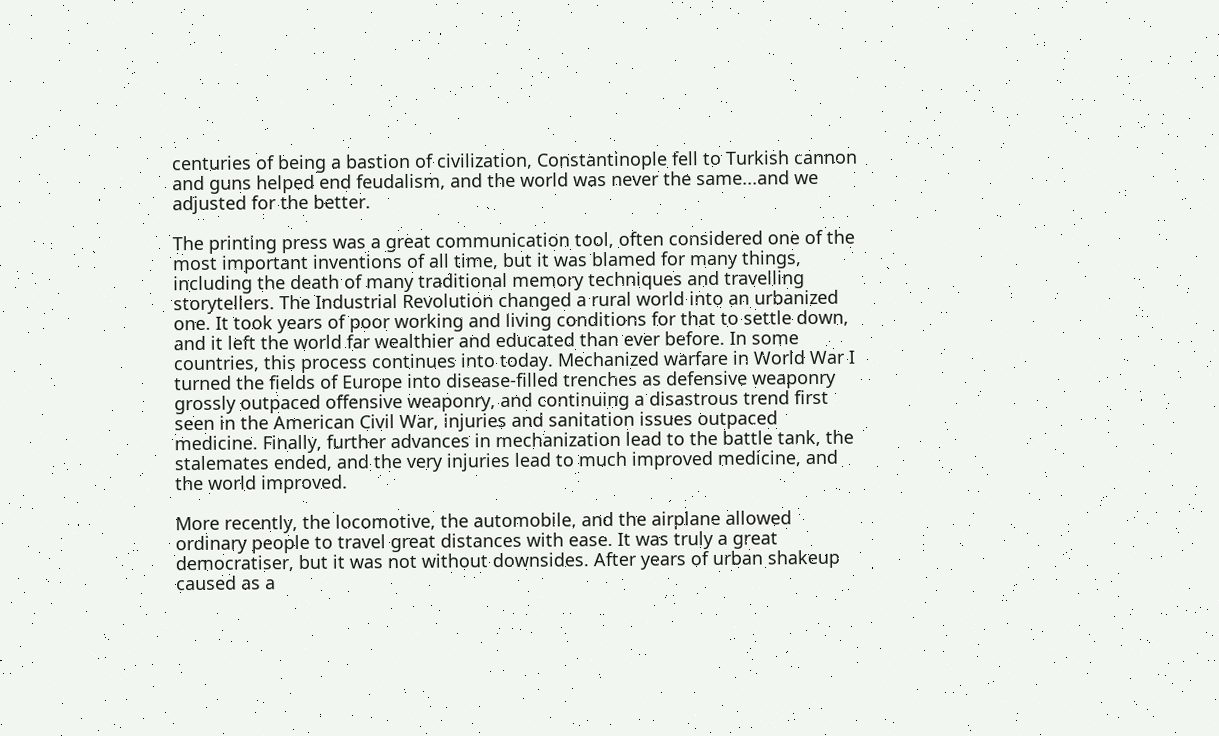centuries of being a bastion of civilization, Constantinople fell to Turkish cannon and guns helped end feudalism, and the world was never the same...and we adjusted for the better.

The printing press was a great communication tool, often considered one of the most important inventions of all time, but it was blamed for many things, including the death of many traditional memory techniques and travelling storytellers. The Industrial Revolution changed a rural world into an urbanized one. It took years of poor working and living conditions for that to settle down, and it left the world far wealthier and educated than ever before. In some countries, this process continues into today. Mechanized warfare in World War I turned the fields of Europe into disease-filled trenches as defensive weaponry grossly outpaced offensive weaponry, and continuing a disastrous trend first seen in the American Civil War, injuries and sanitation issues outpaced medicine. Finally, further advances in mechanization lead to the battle tank, the stalemates ended, and the very injuries lead to much improved medicine, and the world improved.

More recently, the locomotive, the automobile, and the airplane allowed ordinary people to travel great distances with ease. It was truly a great democratiser, but it was not without downsides. After years of urban shakeup caused as a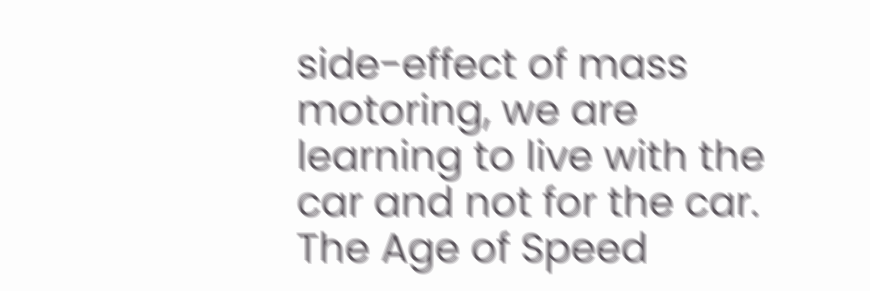side-effect of mass motoring, we are learning to live with the car and not for the car. The Age of Speed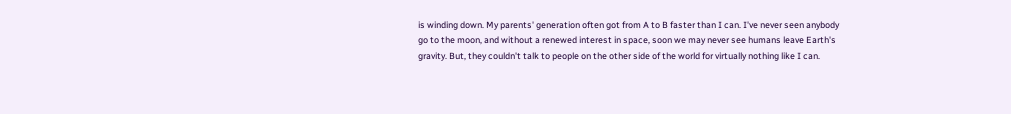is winding down. My parents' generation often got from A to B faster than I can. I've never seen anybody go to the moon, and without a renewed interest in space, soon we may never see humans leave Earth's gravity. But, they couldn't talk to people on the other side of the world for virtually nothing like I can.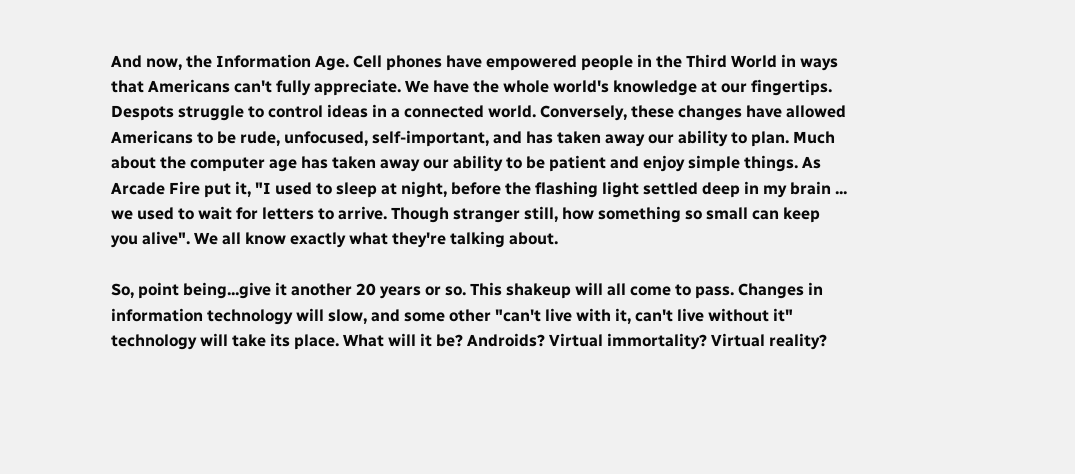And now, the Information Age. Cell phones have empowered people in the Third World in ways that Americans can't fully appreciate. We have the whole world's knowledge at our fingertips. Despots struggle to control ideas in a connected world. Conversely, these changes have allowed Americans to be rude, unfocused, self-important, and has taken away our ability to plan. Much about the computer age has taken away our ability to be patient and enjoy simple things. As Arcade Fire put it, "I used to sleep at night, before the flashing light settled deep in my brain ... we used to wait for letters to arrive. Though stranger still, how something so small can keep you alive". We all know exactly what they're talking about.

So, point being...give it another 20 years or so. This shakeup will all come to pass. Changes in information technology will slow, and some other "can't live with it, can't live without it" technology will take its place. What will it be? Androids? Virtual immortality? Virtual reality?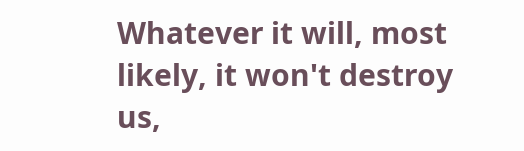Whatever it will, most likely, it won't destroy us,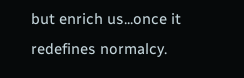but enrich us...once it redefines normalcy.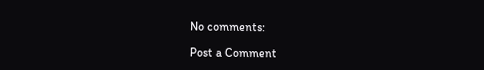No comments:

Post a Comment